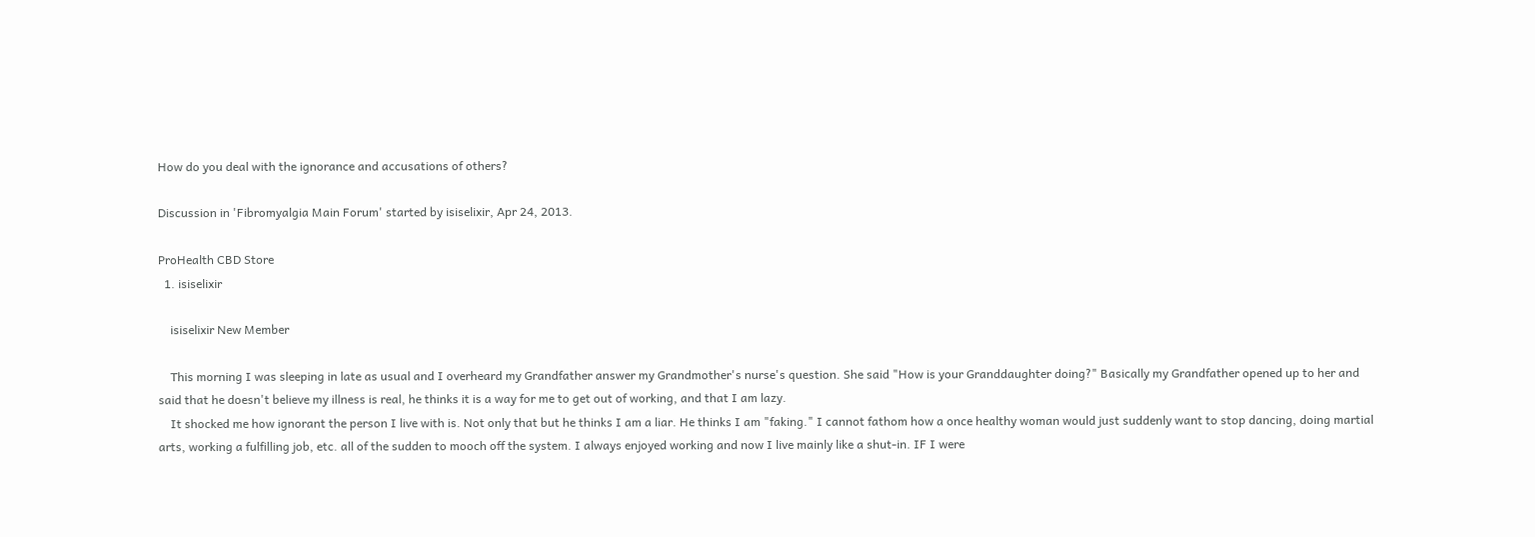How do you deal with the ignorance and accusations of others?

Discussion in 'Fibromyalgia Main Forum' started by isiselixir, Apr 24, 2013.

ProHealth CBD Store
  1. isiselixir

    isiselixir New Member

    This morning I was sleeping in late as usual and I overheard my Grandfather answer my Grandmother's nurse's question. She said "How is your Granddaughter doing?" Basically my Grandfather opened up to her and said that he doesn't believe my illness is real, he thinks it is a way for me to get out of working, and that I am lazy.
    It shocked me how ignorant the person I live with is. Not only that but he thinks I am a liar. He thinks I am "faking." I cannot fathom how a once healthy woman would just suddenly want to stop dancing, doing martial arts, working a fulfilling job, etc. all of the sudden to mooch off the system. I always enjoyed working and now I live mainly like a shut-in. IF I were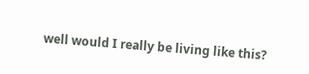well would I really be living like this?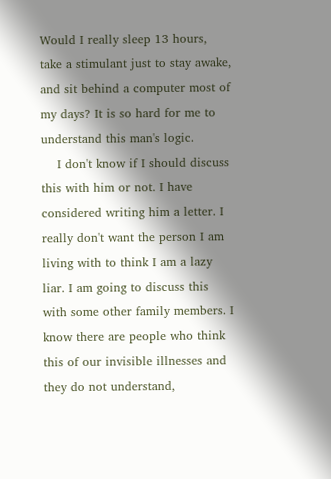Would I really sleep 13 hours, take a stimulant just to stay awake, and sit behind a computer most of my days? It is so hard for me to understand this man's logic.
    I don't know if I should discuss this with him or not. I have considered writing him a letter. I really don't want the person I am living with to think I am a lazy liar. I am going to discuss this with some other family members. I know there are people who think this of our invisible illnesses and they do not understand,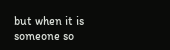but when it is someone so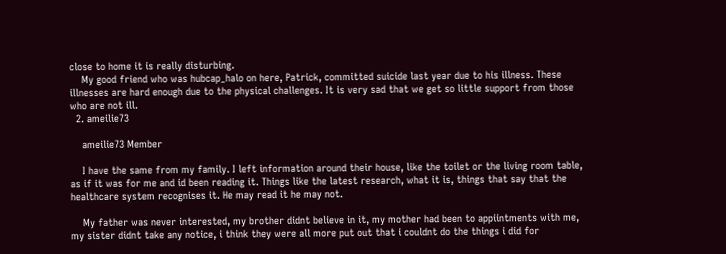close to home it is really disturbing.
    My good friend who was hubcap_halo on here, Patrick, committed suicide last year due to his illness. These illnesses are hard enough due to the physical challenges. It is very sad that we get so little support from those who are not ill.
  2. ameilie73

    ameilie73 Member

    I have the same from my family. I left information around their house, like the toilet or the living room table, as if it was for me and id been reading it. Things like the latest research, what it is, things that say that the healthcare system recognises it. He may read it he may not.

    My father was never interested, my brother didnt believe in it, my mother had been to appiintments with me, my sister didnt take any notice, i think they were all more put out that i couldnt do the things i did for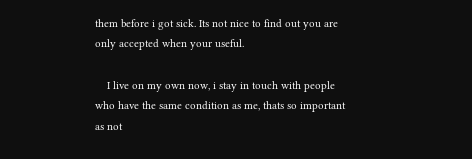them before i got sick. Its not nice to find out you are only accepted when your useful.

    I live on my own now, i stay in touch with people who have the same condition as me, thats so important as not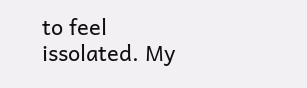to feel issolated. My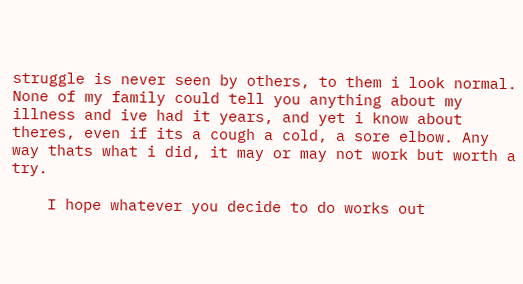struggle is never seen by others, to them i look normal. None of my family could tell you anything about my illness and ive had it years, and yet i know about theres, even if its a cough a cold, a sore elbow. Any way thats what i did, it may or may not work but worth a try.

    I hope whatever you decide to do works out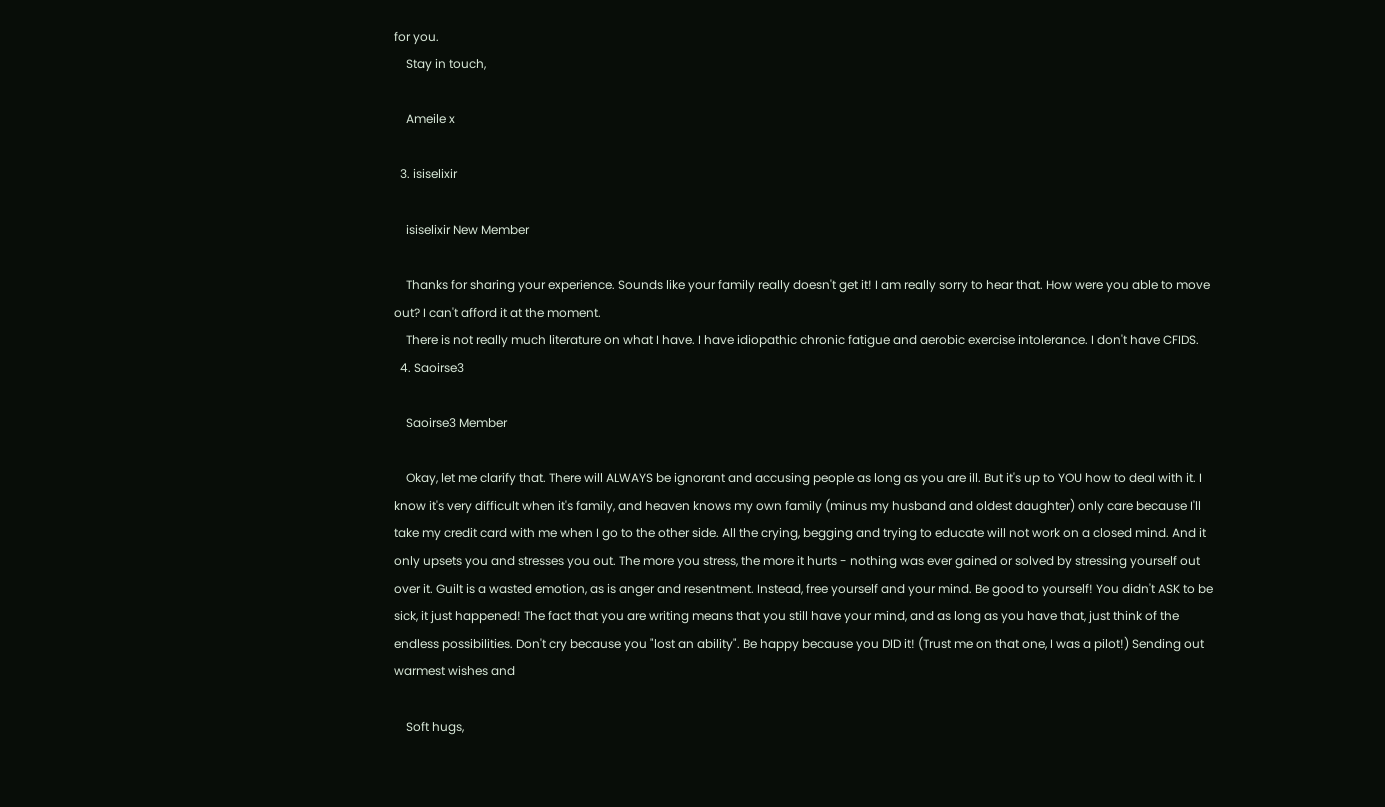for you.
    Stay in touch,

    Ameile x

  3. isiselixir

    isiselixir New Member

    Thanks for sharing your experience. Sounds like your family really doesn't get it! I am really sorry to hear that. How were you able to move out? I can't afford it at the moment.
    There is not really much literature on what I have. I have idiopathic chronic fatigue and aerobic exercise intolerance. I don't have CFIDS.
  4. Saoirse3

    Saoirse3 Member

    Okay, let me clarify that. There will ALWAYS be ignorant and accusing people as long as you are ill. But it's up to YOU how to deal with it. I know it's very difficult when it's family, and heaven knows my own family (minus my husband and oldest daughter) only care because I'll take my credit card with me when I go to the other side. All the crying, begging and trying to educate will not work on a closed mind. And it only upsets you and stresses you out. The more you stress, the more it hurts - nothing was ever gained or solved by stressing yourself out over it. Guilt is a wasted emotion, as is anger and resentment. Instead, free yourself and your mind. Be good to yourself! You didn't ASK to be sick, it just happened! The fact that you are writing means that you still have your mind, and as long as you have that, just think of the endless possibilities. Don't cry because you "lost an ability". Be happy because you DID it! (Trust me on that one, I was a pilot!) Sending out warmest wishes and

    Soft hugs,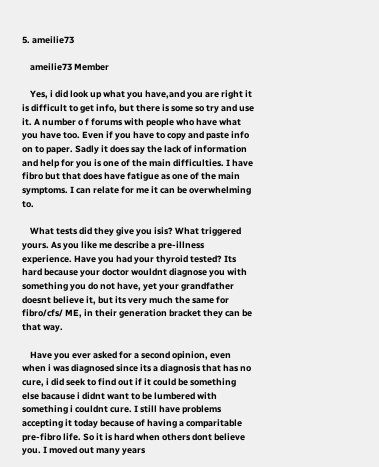5. ameilie73

    ameilie73 Member

    Yes, i did look up what you have,and you are right it is difficult to get info, but there is some so try and use it. A number o f forums with people who have what you have too. Even if you have to copy and paste info on to paper. Sadly it does say the lack of information and help for you is one of the main difficulties. I have fibro but that does have fatigue as one of the main symptoms. I can relate for me it can be overwhelming to.

    What tests did they give you isis? What triggered yours. As you like me describe a pre-illness experience. Have you had your thyroid tested? Its hard because your doctor wouldnt diagnose you with something you do not have, yet your grandfather doesnt believe it, but its very much the same for fibro/cfs/ ME, in their generation bracket they can be that way.

    Have you ever asked for a second opinion, even when i was diagnosed since its a diagnosis that has no cure, i did seek to find out if it could be something else bacause i didnt want to be lumbered with something i couldnt cure. I still have problems accepting it today because of having a comparitable pre-fibro life. So it is hard when others dont believe you. I moved out many years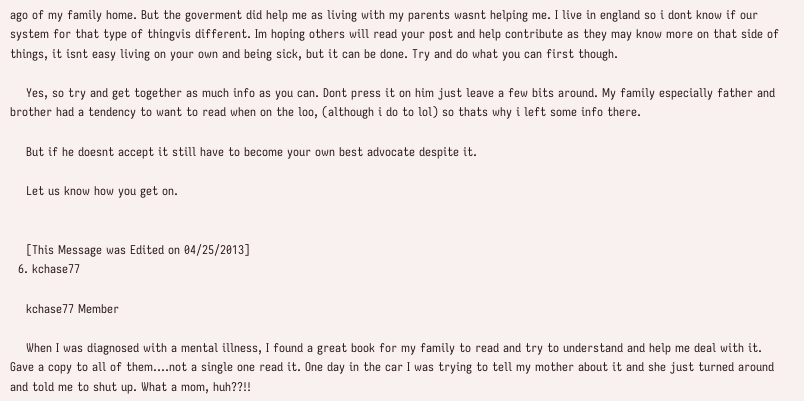ago of my family home. But the goverment did help me as living with my parents wasnt helping me. I live in england so i dont know if our system for that type of thingvis different. Im hoping others will read your post and help contribute as they may know more on that side of things, it isnt easy living on your own and being sick, but it can be done. Try and do what you can first though.

    Yes, so try and get together as much info as you can. Dont press it on him just leave a few bits around. My family especially father and brother had a tendency to want to read when on the loo, (although i do to lol) so thats why i left some info there.

    But if he doesnt accept it still have to become your own best advocate despite it.

    Let us know how you get on.


    [This Message was Edited on 04/25/2013]
  6. kchase77

    kchase77 Member

    When I was diagnosed with a mental illness, I found a great book for my family to read and try to understand and help me deal with it. Gave a copy to all of them....not a single one read it. One day in the car I was trying to tell my mother about it and she just turned around and told me to shut up. What a mom, huh??!!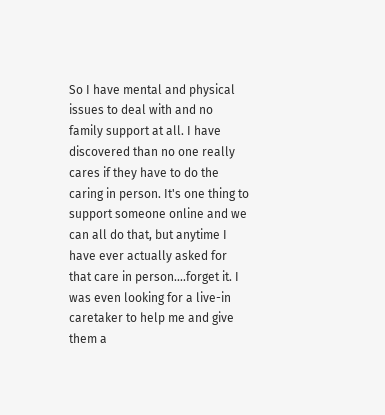So I have mental and physical issues to deal with and no family support at all. I have discovered than no one really cares if they have to do the caring in person. It's one thing to support someone online and we can all do that, but anytime I have ever actually asked for that care in person....forget it. I was even looking for a live-in caretaker to help me and give them a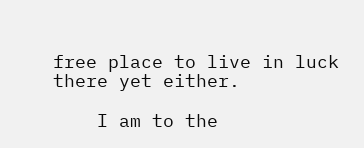free place to live in luck there yet either.

    I am to the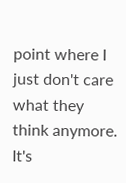point where I just don't care what they think anymore. It's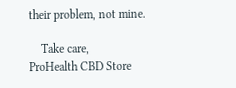their problem, not mine.

    Take care,
ProHealth CBD Store